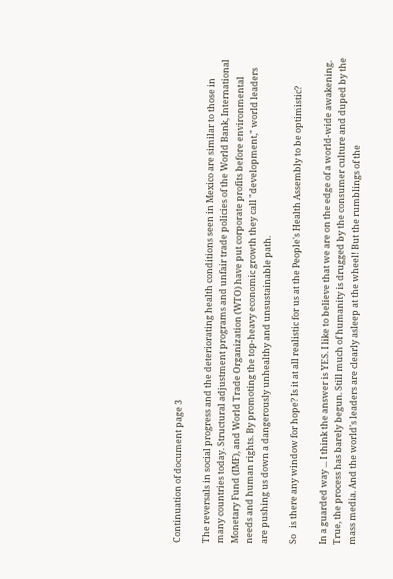Continuation of document page 3

The reversals in social progress and the deteriorating health conditions seen in Mexico are similar to those in many countries today. Structural adjustment programs and unfair trade policies of the World Bank, International Monetary Fund (IMF), and World Trade Organization (WTO) have put corporate profits before environmental needs and human rights. By promoting the top-heavy economic growth they call "development," world leaders are pushing us down a dangerously unhealthy and unsustainable path.

So   is there any window for hope? Is it at all realistic for us at the People's Health Assembly to be optimistic?

In a guarded way ... I think the answer is YES. I like to believe that we are on the edge of a world-wide awakening. True, the process has barely begun. Still much of humanity is drugged by the consumer culture and duped by the mass media. And the world's leaders are clearly asleep at the wheel! But the rumblings of the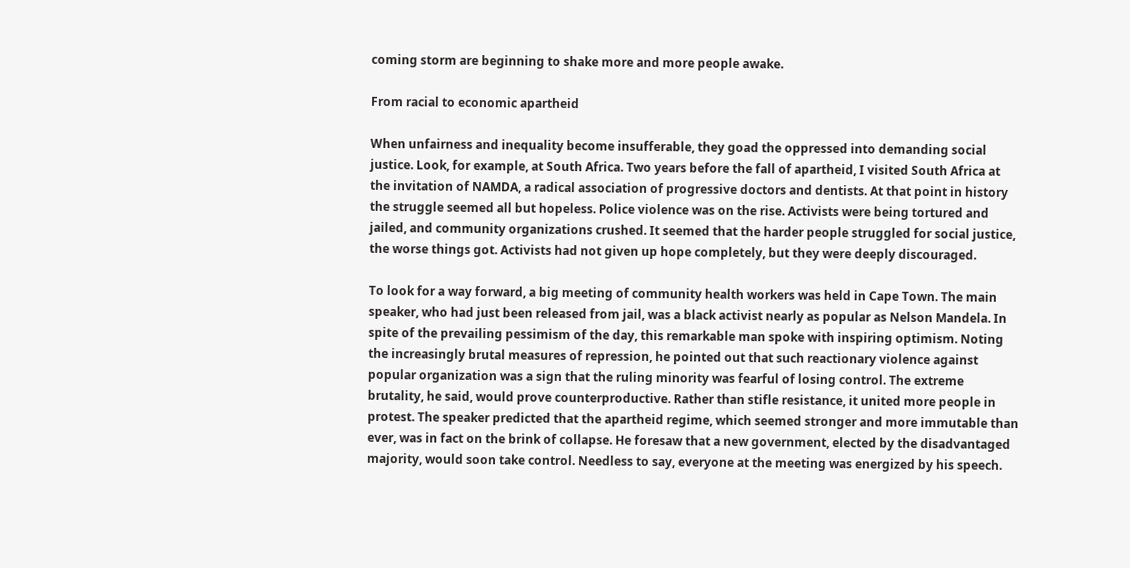coming storm are beginning to shake more and more people awake.

From racial to economic apartheid

When unfairness and inequality become insufferable, they goad the oppressed into demanding social justice. Look, for example, at South Africa. Two years before the fall of apartheid, I visited South Africa at the invitation of NAMDA, a radical association of progressive doctors and dentists. At that point in history the struggle seemed all but hopeless. Police violence was on the rise. Activists were being tortured and jailed, and community organizations crushed. It seemed that the harder people struggled for social justice, the worse things got. Activists had not given up hope completely, but they were deeply discouraged.

To look for a way forward, a big meeting of community health workers was held in Cape Town. The main speaker, who had just been released from jail, was a black activist nearly as popular as Nelson Mandela. In spite of the prevailing pessimism of the day, this remarkable man spoke with inspiring optimism. Noting the increasingly brutal measures of repression, he pointed out that such reactionary violence against popular organization was a sign that the ruling minority was fearful of losing control. The extreme brutality, he said, would prove counterproductive. Rather than stifle resistance, it united more people in protest. The speaker predicted that the apartheid regime, which seemed stronger and more immutable than ever, was in fact on the brink of collapse. He foresaw that a new government, elected by the disadvantaged majority, would soon take control. Needless to say, everyone at the meeting was energized by his speech.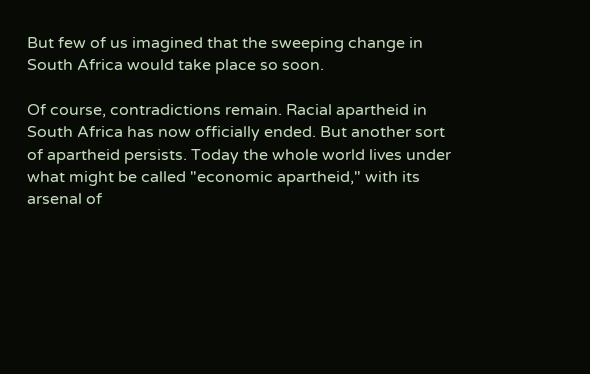But few of us imagined that the sweeping change in South Africa would take place so soon.

Of course, contradictions remain. Racial apartheid in South Africa has now officially ended. But another sort of apartheid persists. Today the whole world lives under what might be called "economic apartheid," with its arsenal of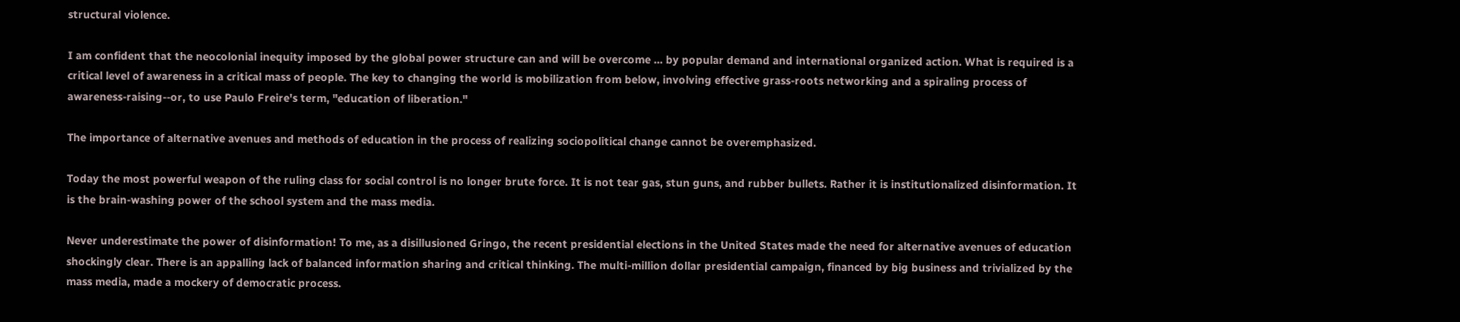structural violence.

I am confident that the neocolonial inequity imposed by the global power structure can and will be overcome ... by popular demand and international organized action. What is required is a critical level of awareness in a critical mass of people. The key to changing the world is mobilization from below, involving effective grass-roots networking and a spiraling process of awareness-raising--or, to use Paulo Freire's term, "education of liberation."

The importance of alternative avenues and methods of education in the process of realizing sociopolitical change cannot be overemphasized.

Today the most powerful weapon of the ruling class for social control is no longer brute force. It is not tear gas, stun guns, and rubber bullets. Rather it is institutionalized disinformation. It is the brain-washing power of the school system and the mass media.

Never underestimate the power of disinformation! To me, as a disillusioned Gringo, the recent presidential elections in the United States made the need for alternative avenues of education shockingly clear. There is an appalling lack of balanced information sharing and critical thinking. The multi-million dollar presidential campaign, financed by big business and trivialized by the mass media, made a mockery of democratic process.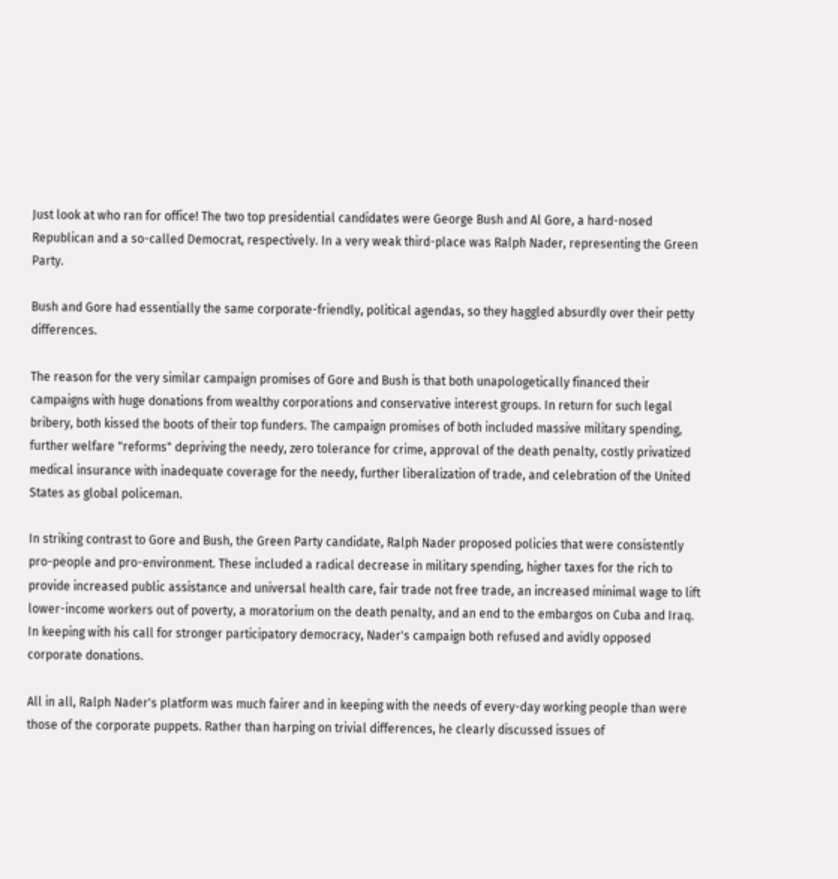Just look at who ran for office! The two top presidential candidates were George Bush and Al Gore, a hard-nosed Republican and a so-called Democrat, respectively. In a very weak third-place was Ralph Nader, representing the Green Party.

Bush and Gore had essentially the same corporate-friendly, political agendas, so they haggled absurdly over their petty differences.

The reason for the very similar campaign promises of Gore and Bush is that both unapologetically financed their campaigns with huge donations from wealthy corporations and conservative interest groups. In return for such legal bribery, both kissed the boots of their top funders. The campaign promises of both included massive military spending, further welfare "reforms" depriving the needy, zero tolerance for crime, approval of the death penalty, costly privatized medical insurance with inadequate coverage for the needy, further liberalization of trade, and celebration of the United States as global policeman.

In striking contrast to Gore and Bush, the Green Party candidate, Ralph Nader proposed policies that were consistently pro-people and pro-environment. These included a radical decrease in military spending, higher taxes for the rich to provide increased public assistance and universal health care, fair trade not free trade, an increased minimal wage to lift lower-income workers out of poverty, a moratorium on the death penalty, and an end to the embargos on Cuba and Iraq. In keeping with his call for stronger participatory democracy, Nader's campaign both refused and avidly opposed corporate donations.

All in all, Ralph Nader's platform was much fairer and in keeping with the needs of every-day working people than were those of the corporate puppets. Rather than harping on trivial differences, he clearly discussed issues of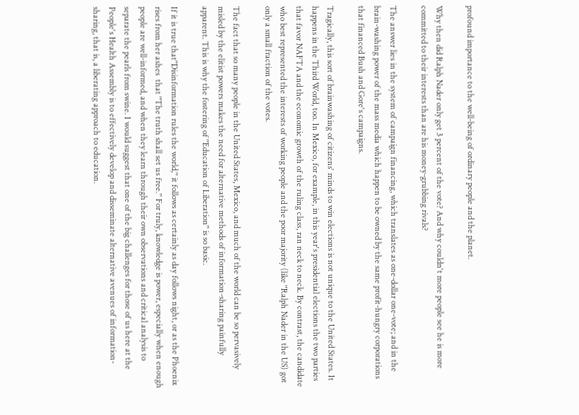profound importance to the well-being of ordinary people and the planet.

Why then did Ralph Nader only get 3 percent of the vote? And why couldn't more people see he is more committed to their interests than are his money-grubbing rivals?

The answer lies in the system of campaign financing, which translates as one-dollar one-vote; and in the brain-washing power of the mass media which happen to be owned by the same profit-hungry corporations that financed Bush and Gore's campaigns.

Tragically, this sort of brainwashing of citizens' minds to win elections is not unique to the United States. It happens in the Third World, too. In Mexico, for example, in this year's presidential elections the two parties that favor NAFTA and the economic growth of the ruling class, ran neck to neck. By contrast, the candidate who best represented the interests of working people and the poor majority (like "Ralph Nader in the US) got only a small fraction of the votes.

The fact that so many people in the United States, Mexico, and much of the world can be so pervasively misled by the elitist powers makes the need for alternative methods of information-sharing painfully apparent. This is why the fostering of "Education of Liberation" is so basic.

If it is true that"Disinformation rules the world," it follows as certainly as day follows night, or as the Phoenix rises from her ashes  that "The truth shall set us free." For truly, knowledge is power, especially when enough people are well-informed, and when they learn through their own observations and critical analysis to separate the pearls from swine. I would suggest that one of the big challenges for those of us here at the People's Health Assembly is to effectively develop and disseminate alternative avenues of information-sharing, that is, a liberating approach to education.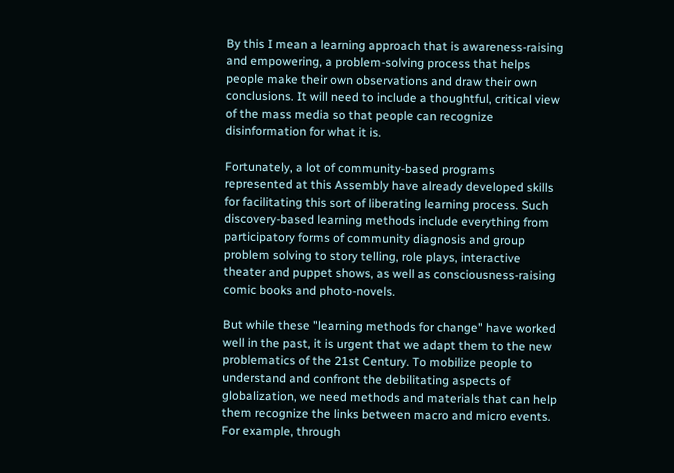By this I mean a learning approach that is awareness-raising and empowering, a problem-solving process that helps people make their own observations and draw their own conclusions. It will need to include a thoughtful, critical view of the mass media so that people can recognize disinformation for what it is.

Fortunately, a lot of community-based programs represented at this Assembly have already developed skills for facilitating this sort of liberating learning process. Such discovery-based learning methods include everything from participatory forms of community diagnosis and group problem solving to story telling, role plays, interactive theater and puppet shows, as well as consciousness-raising comic books and photo-novels.

But while these "learning methods for change" have worked well in the past, it is urgent that we adapt them to the new problematics of the 21st Century. To mobilize people to understand and confront the debilitating aspects of globalization, we need methods and materials that can help them recognize the links between macro and micro events. For example, through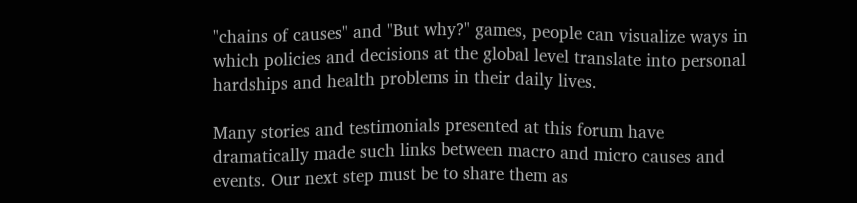"chains of causes" and "But why?" games, people can visualize ways in which policies and decisions at the global level translate into personal hardships and health problems in their daily lives.

Many stories and testimonials presented at this forum have dramatically made such links between macro and micro causes and events. Our next step must be to share them as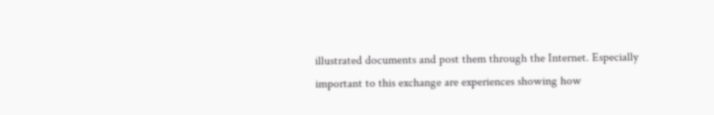illustrated documents and post them through the Internet. Especially important to this exchange are experiences showing how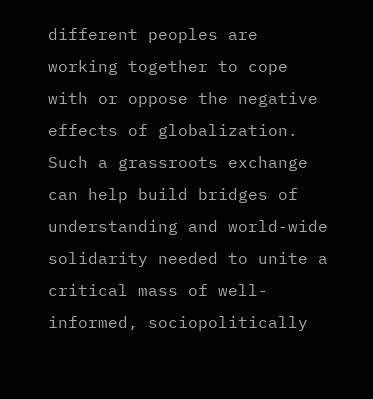different peoples are working together to cope with or oppose the negative effects of globalization. Such a grassroots exchange can help build bridges of understanding and world-wide solidarity needed to unite a critical mass of well-informed, sociopolitically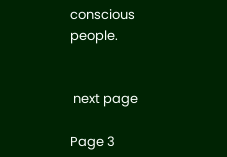conscious people.


 next page

Page 3